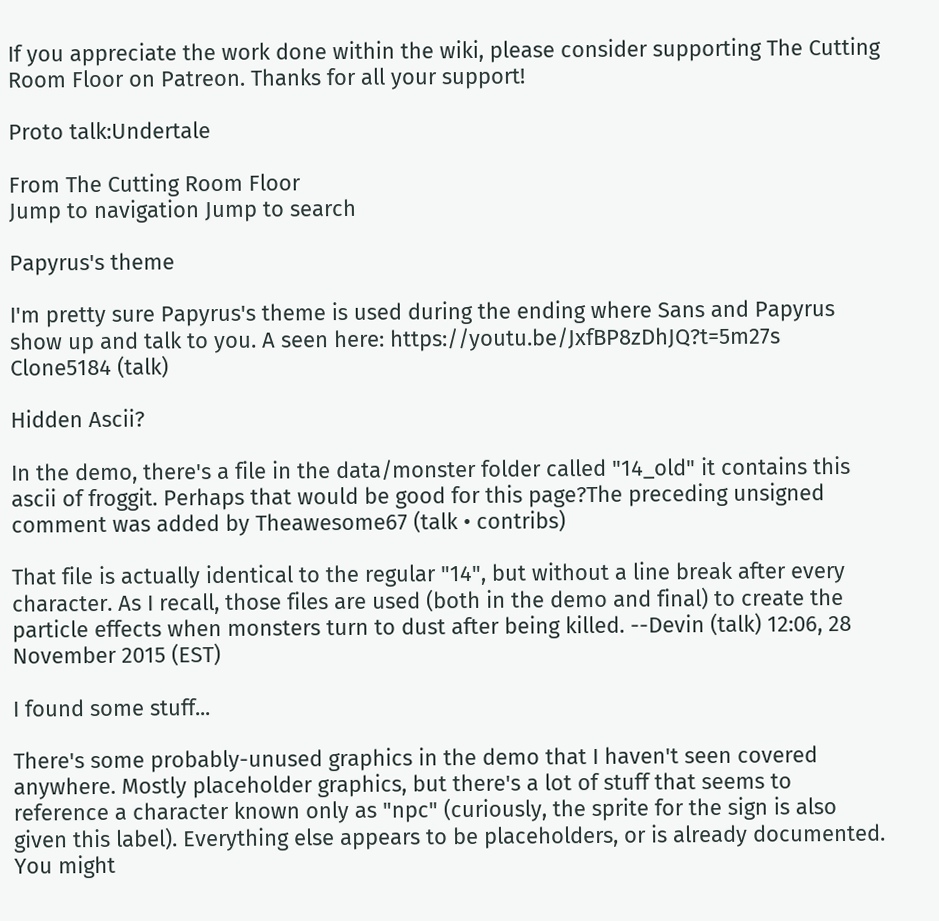If you appreciate the work done within the wiki, please consider supporting The Cutting Room Floor on Patreon. Thanks for all your support!

Proto talk:Undertale

From The Cutting Room Floor
Jump to navigation Jump to search

Papyrus's theme

I'm pretty sure Papyrus's theme is used during the ending where Sans and Papyrus show up and talk to you. A seen here: https://youtu.be/JxfBP8zDhJQ?t=5m27s Clone5184 (talk)

Hidden Ascii?

In the demo, there's a file in the data/monster folder called "14_old" it contains this ascii of froggit. Perhaps that would be good for this page?The preceding unsigned comment was added by Theawesome67 (talk • contribs)

That file is actually identical to the regular "14", but without a line break after every character. As I recall, those files are used (both in the demo and final) to create the particle effects when monsters turn to dust after being killed. --Devin (talk) 12:06, 28 November 2015 (EST)

I found some stuff...

There's some probably-unused graphics in the demo that I haven't seen covered anywhere. Mostly placeholder graphics, but there's a lot of stuff that seems to reference a character known only as "npc" (curiously, the sprite for the sign is also given this label). Everything else appears to be placeholders, or is already documented. You might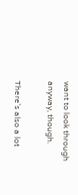want to look through anyway, though.

There's also a lot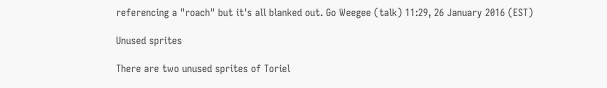referencing a "roach" but it's all blanked out. Go Weegee (talk) 11:29, 26 January 2016 (EST)

Unused sprites

There are two unused sprites of Toriel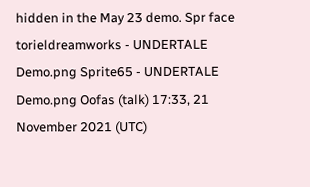hidden in the May 23 demo. Spr face torieldreamworks - UNDERTALE Demo.png Sprite65 - UNDERTALE Demo.png Oofas (talk) 17:33, 21 November 2021 (UTC)